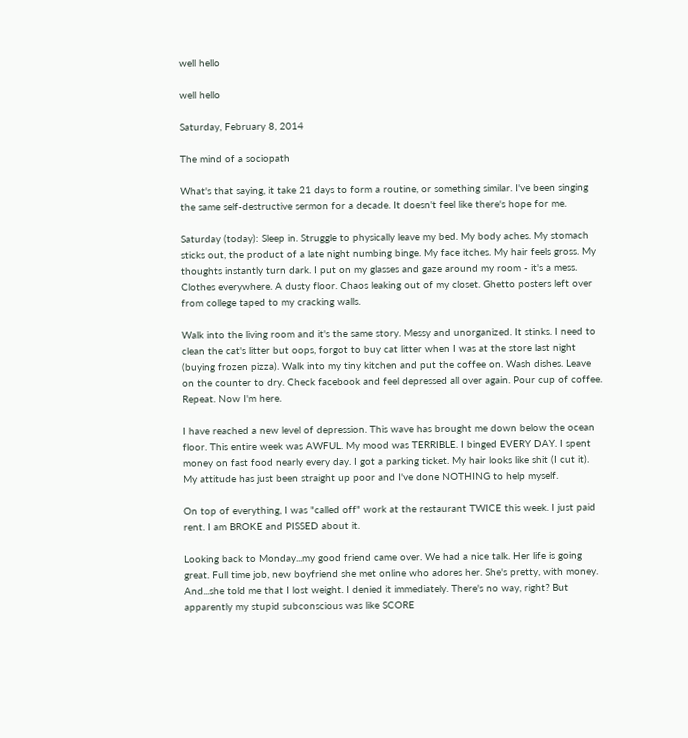well hello

well hello

Saturday, February 8, 2014

The mind of a sociopath

What's that saying, it take 21 days to form a routine, or something similar. I've been singing the same self-destructive sermon for a decade. It doesn't feel like there's hope for me.

Saturday (today): Sleep in. Struggle to physically leave my bed. My body aches. My stomach sticks out, the product of a late night numbing binge. My face itches. My hair feels gross. My thoughts instantly turn dark. I put on my glasses and gaze around my room - it's a mess. Clothes everywhere. A dusty floor. Chaos leaking out of my closet. Ghetto posters left over from college taped to my cracking walls.

Walk into the living room and it's the same story. Messy and unorganized. It stinks. I need to clean the cat's litter but oops, forgot to buy cat litter when I was at the store last night (buying frozen pizza). Walk into my tiny kitchen and put the coffee on. Wash dishes. Leave on the counter to dry. Check facebook and feel depressed all over again. Pour cup of coffee. Repeat. Now I'm here.

I have reached a new level of depression. This wave has brought me down below the ocean floor. This entire week was AWFUL. My mood was TERRIBLE. I binged EVERY DAY. I spent money on fast food nearly every day. I got a parking ticket. My hair looks like shit (I cut it). My attitude has just been straight up poor and I've done NOTHING to help myself.

On top of everything, I was "called off" work at the restaurant TWICE this week. I just paid rent. I am BROKE and PISSED about it.

Looking back to Monday...my good friend came over. We had a nice talk. Her life is going great. Full time job, new boyfriend she met online who adores her. She's pretty, with money. And...she told me that I lost weight. I denied it immediately. There's no way, right? But apparently my stupid subconscious was like SCORE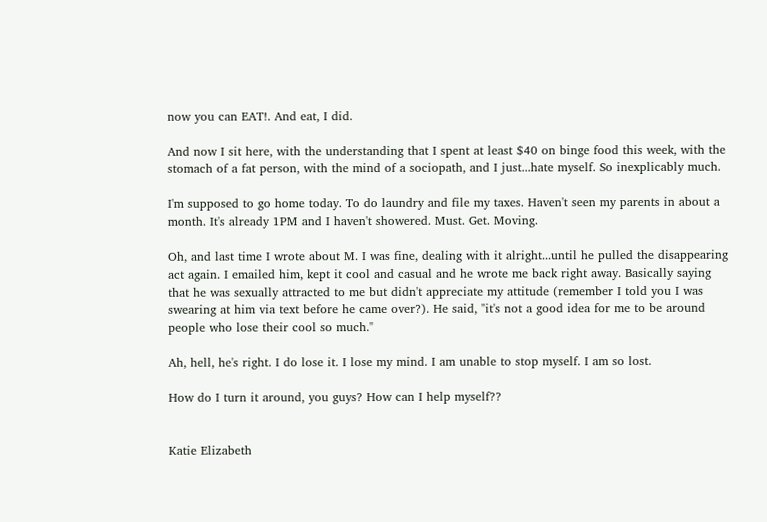now you can EAT!. And eat, I did.

And now I sit here, with the understanding that I spent at least $40 on binge food this week, with the stomach of a fat person, with the mind of a sociopath, and I just...hate myself. So inexplicably much.

I'm supposed to go home today. To do laundry and file my taxes. Haven't seen my parents in about a month. It's already 1PM and I haven't showered. Must. Get. Moving.

Oh, and last time I wrote about M. I was fine, dealing with it alright...until he pulled the disappearing act again. I emailed him, kept it cool and casual and he wrote me back right away. Basically saying that he was sexually attracted to me but didn't appreciate my attitude (remember I told you I was swearing at him via text before he came over?). He said, "it's not a good idea for me to be around people who lose their cool so much."

Ah, hell, he's right. I do lose it. I lose my mind. I am unable to stop myself. I am so lost.

How do I turn it around, you guys? How can I help myself??


Katie Elizabeth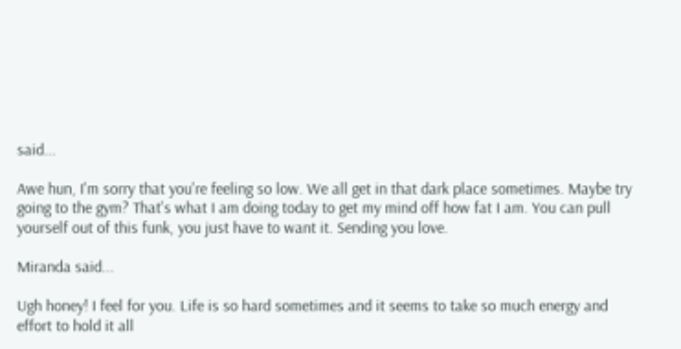said...

Awe hun, I'm sorry that you're feeling so low. We all get in that dark place sometimes. Maybe try going to the gym? That's what I am doing today to get my mind off how fat I am. You can pull yourself out of this funk, you just have to want it. Sending you love.

Miranda said...

Ugh honey! I feel for you. Life is so hard sometimes and it seems to take so much energy and effort to hold it all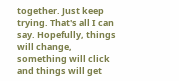together. Just keep trying. That's all I can say. Hopefully, things will change, something will click and things will get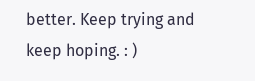better. Keep trying and keep hoping. : )